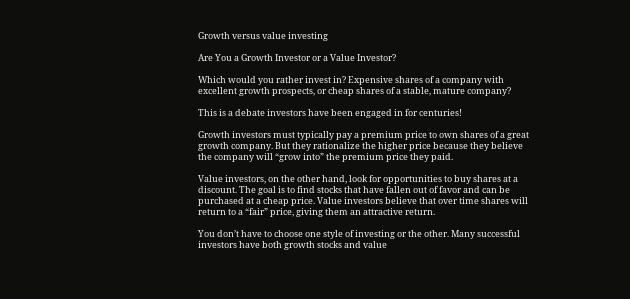Growth versus value investing

Are You a Growth Investor or a Value Investor?

Which would you rather invest in? Expensive shares of a company with excellent growth prospects, or cheap shares of a stable, mature company?

This is a debate investors have been engaged in for centuries!

Growth investors must typically pay a premium price to own shares of a great growth company. But they rationalize the higher price because they believe the company will “grow into” the premium price they paid.

Value investors, on the other hand, look for opportunities to buy shares at a discount. The goal is to find stocks that have fallen out of favor and can be purchased at a cheap price. Value investors believe that over time shares will return to a “fair” price, giving them an attractive return.

You don’t have to choose one style of investing or the other. Many successful investors have both growth stocks and value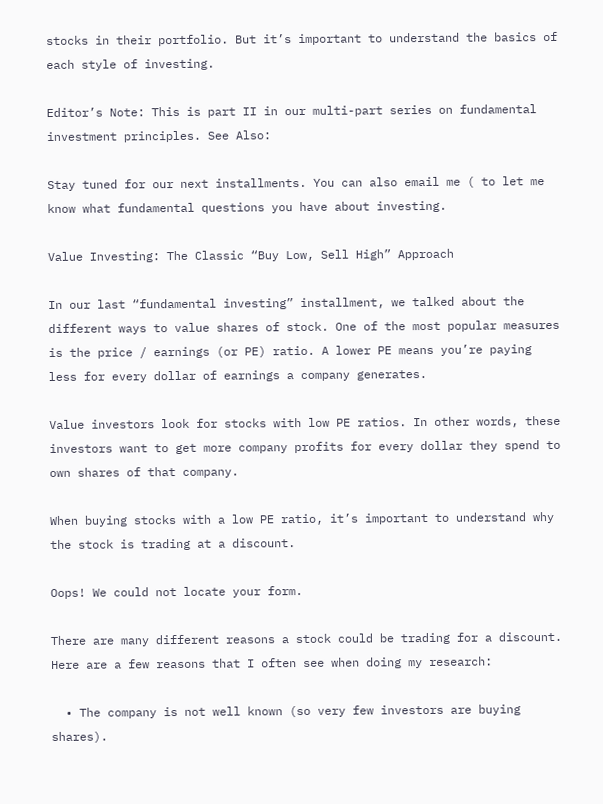stocks in their portfolio. But it’s important to understand the basics of each style of investing.

Editor’s Note: This is part II in our multi-part series on fundamental investment principles. See Also:

Stay tuned for our next installments. You can also email me ( to let me know what fundamental questions you have about investing.

Value Investing: The Classic “Buy Low, Sell High” Approach

In our last “fundamental investing” installment, we talked about the different ways to value shares of stock. One of the most popular measures is the price / earnings (or PE) ratio. A lower PE means you’re paying less for every dollar of earnings a company generates.

Value investors look for stocks with low PE ratios. In other words, these investors want to get more company profits for every dollar they spend to own shares of that company.

When buying stocks with a low PE ratio, it’s important to understand why the stock is trading at a discount.

Oops! We could not locate your form.

There are many different reasons a stock could be trading for a discount. Here are a few reasons that I often see when doing my research:

  • The company is not well known (so very few investors are buying shares).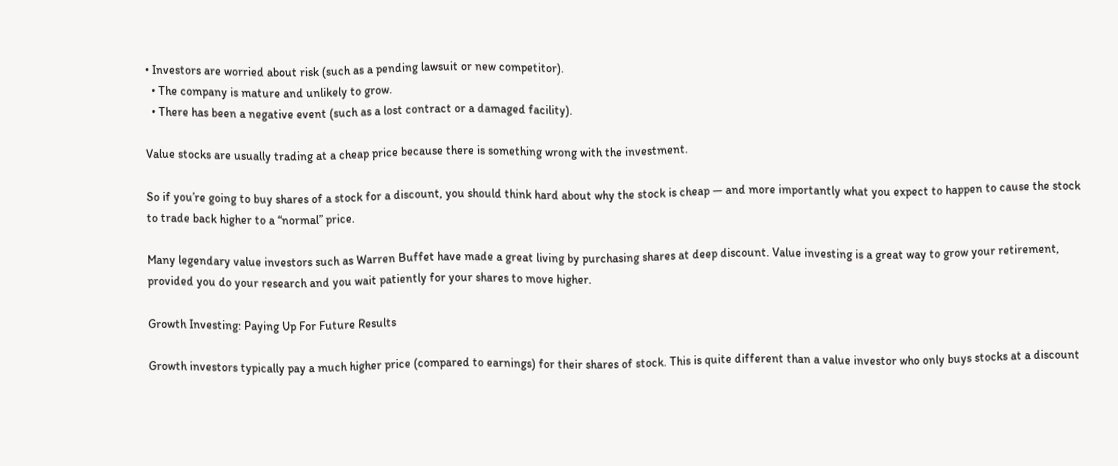• Investors are worried about risk (such as a pending lawsuit or new competitor).
  • The company is mature and unlikely to grow.
  • There has been a negative event (such as a lost contract or a damaged facility).

Value stocks are usually trading at a cheap price because there is something wrong with the investment.

So if you’re going to buy shares of a stock for a discount, you should think hard about why the stock is cheap — and more importantly what you expect to happen to cause the stock to trade back higher to a “normal” price.

Many legendary value investors such as Warren Buffet have made a great living by purchasing shares at deep discount. Value investing is a great way to grow your retirement, provided you do your research and you wait patiently for your shares to move higher.

Growth Investing: Paying Up For Future Results

Growth investors typically pay a much higher price (compared to earnings) for their shares of stock. This is quite different than a value investor who only buys stocks at a discount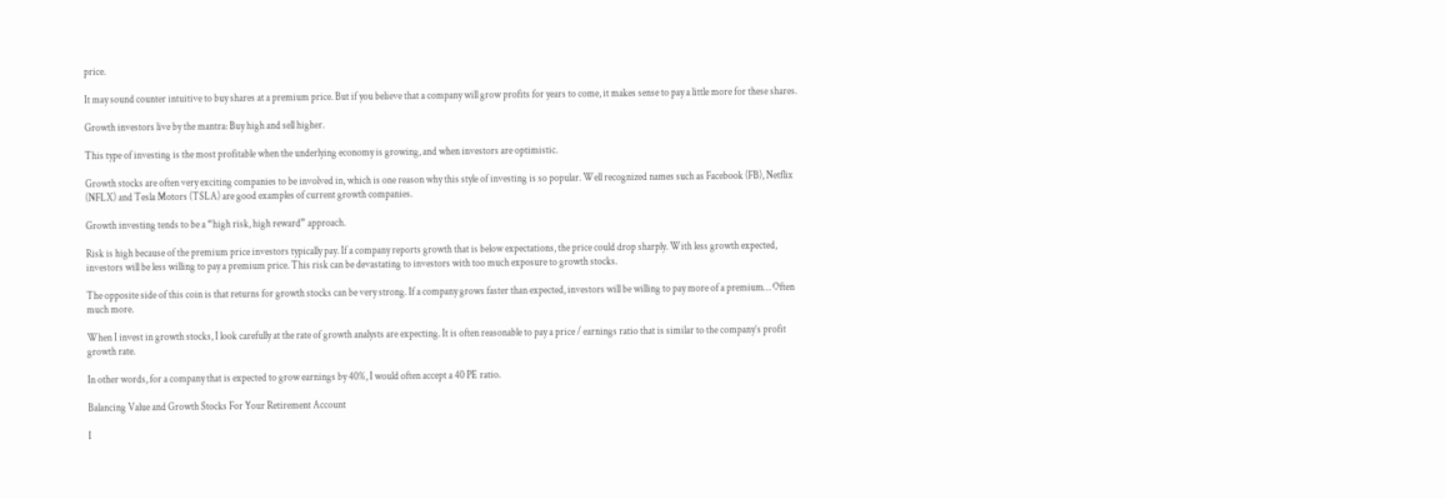price.

It may sound counter intuitive to buy shares at a premium price. But if you believe that a company will grow profits for years to come, it makes sense to pay a little more for these shares.

Growth investors live by the mantra: Buy high and sell higher.

This type of investing is the most profitable when the underlying economy is growing, and when investors are optimistic.

Growth stocks are often very exciting companies to be involved in, which is one reason why this style of investing is so popular. Well recognized names such as Facebook (FB), Netflix (NFLX) and Tesla Motors (TSLA) are good examples of current growth companies.

Growth investing tends to be a “high risk, high reward” approach.

Risk is high because of the premium price investors typically pay. If a company reports growth that is below expectations, the price could drop sharply. With less growth expected, investors will be less willing to pay a premium price. This risk can be devastating to investors with too much exposure to growth stocks.

The opposite side of this coin is that returns for growth stocks can be very strong. If a company grows faster than expected, investors will be willing to pay more of a premium… Often much more.

When I invest in growth stocks, I look carefully at the rate of growth analysts are expecting. It is often reasonable to pay a price / earnings ratio that is similar to the company’s profit growth rate.

In other words, for a company that is expected to grow earnings by 40%, I would often accept a 40 PE ratio.

Balancing Value and Growth Stocks For Your Retirement Account

I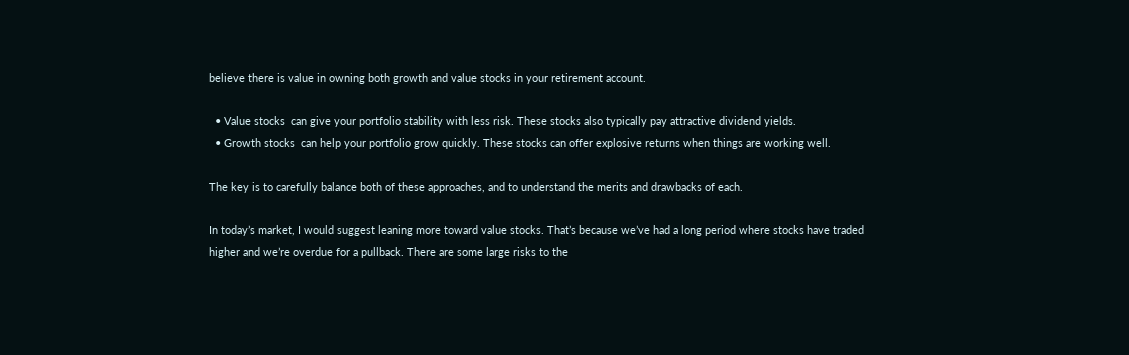believe there is value in owning both growth and value stocks in your retirement account.

  • Value stocks  can give your portfolio stability with less risk. These stocks also typically pay attractive dividend yields.
  • Growth stocks  can help your portfolio grow quickly. These stocks can offer explosive returns when things are working well.

The key is to carefully balance both of these approaches, and to understand the merits and drawbacks of each.

In today’s market, I would suggest leaning more toward value stocks. That’s because we’ve had a long period where stocks have traded higher and we’re overdue for a pullback. There are some large risks to the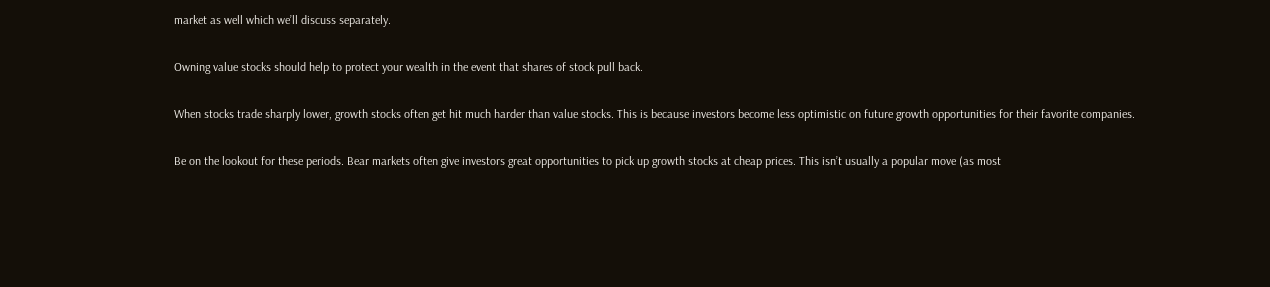market as well which we’ll discuss separately.

Owning value stocks should help to protect your wealth in the event that shares of stock pull back.

When stocks trade sharply lower, growth stocks often get hit much harder than value stocks. This is because investors become less optimistic on future growth opportunities for their favorite companies.

Be on the lookout for these periods. Bear markets often give investors great opportunities to pick up growth stocks at cheap prices. This isn’t usually a popular move (as most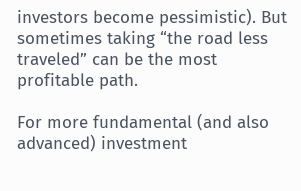investors become pessimistic). But sometimes taking “the road less traveled” can be the most profitable path.

For more fundamental (and also advanced) investment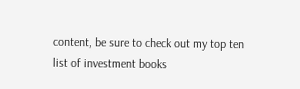content, be sure to check out my top ten list of investment books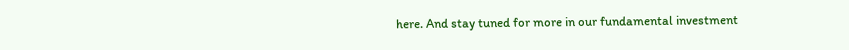here. And stay tuned for more in our fundamental investment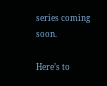series coming soon.

Here’s to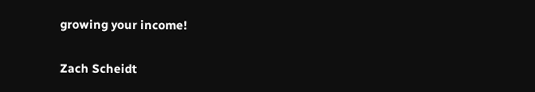growing your income!

Zach Scheidt